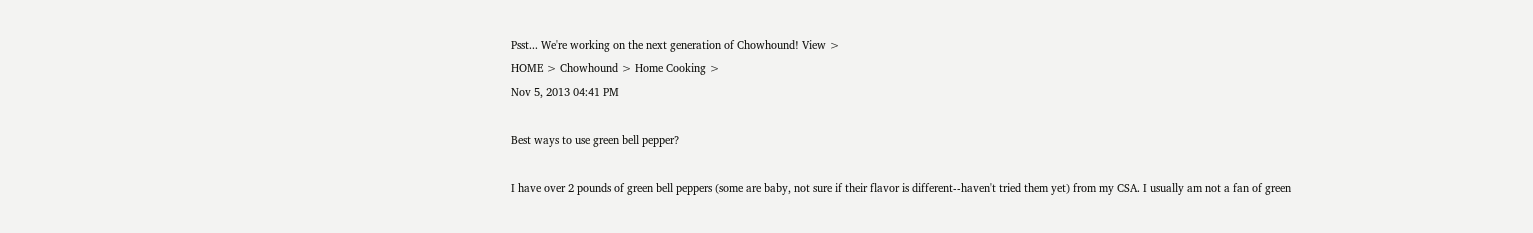Psst... We're working on the next generation of Chowhound! View >
HOME > Chowhound > Home Cooking >
Nov 5, 2013 04:41 PM

Best ways to use green bell pepper?

I have over 2 pounds of green bell peppers (some are baby, not sure if their flavor is different--haven't tried them yet) from my CSA. I usually am not a fan of green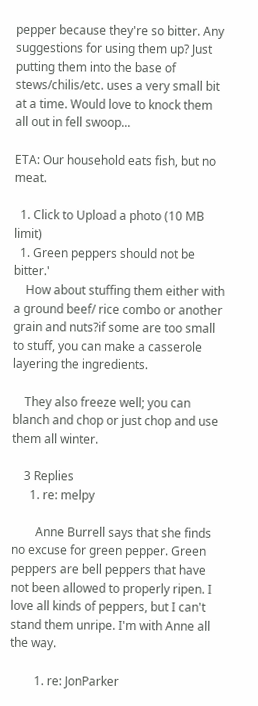pepper because they're so bitter. Any suggestions for using them up? Just putting them into the base of stews/chilis/etc. uses a very small bit at a time. Would love to knock them all out in fell swoop...

ETA: Our household eats fish, but no meat.

  1. Click to Upload a photo (10 MB limit)
  1. Green peppers should not be bitter.'
    How about stuffing them either with a ground beef/ rice combo or another grain and nuts?if some are too small to stuff, you can make a casserole layering the ingredients.

    They also freeze well; you can blanch and chop or just chop and use them all winter.

    3 Replies
      1. re: melpy

        Anne Burrell says that she finds no excuse for green pepper. Green peppers are bell peppers that have not been allowed to properly ripen. I love all kinds of peppers, but I can't stand them unripe. I'm with Anne all the way.

        1. re: JonParker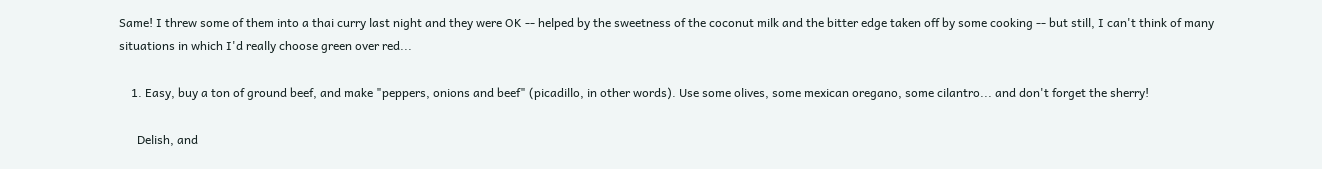Same! I threw some of them into a thai curry last night and they were OK -- helped by the sweetness of the coconut milk and the bitter edge taken off by some cooking -- but still, I can't think of many situations in which I'd really choose green over red...

    1. Easy, buy a ton of ground beef, and make "peppers, onions and beef" (picadillo, in other words). Use some olives, some mexican oregano, some cilantro... and don't forget the sherry!

      Delish, and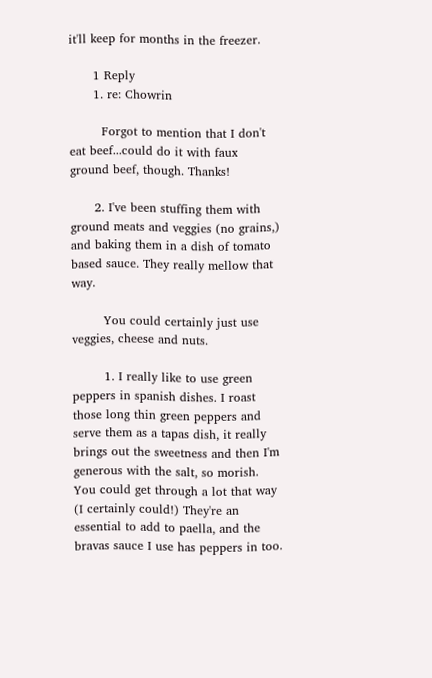it'll keep for months in the freezer.

      1 Reply
      1. re: Chowrin

        Forgot to mention that I don't eat beef...could do it with faux ground beef, though. Thanks!

      2. I've been stuffing them with ground meats and veggies (no grains,) and baking them in a dish of tomato based sauce. They really mellow that way.

        You could certainly just use veggies, cheese and nuts.

        1. I really like to use green peppers in spanish dishes. I roast those long thin green peppers and serve them as a tapas dish, it really brings out the sweetness and then I'm generous with the salt, so morish. You could get through a lot that way (I certainly could!) They're an essential to add to paella, and the bravas sauce I use has peppers in too.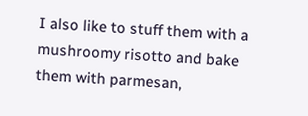I also like to stuff them with a mushroomy risotto and bake them with parmesan,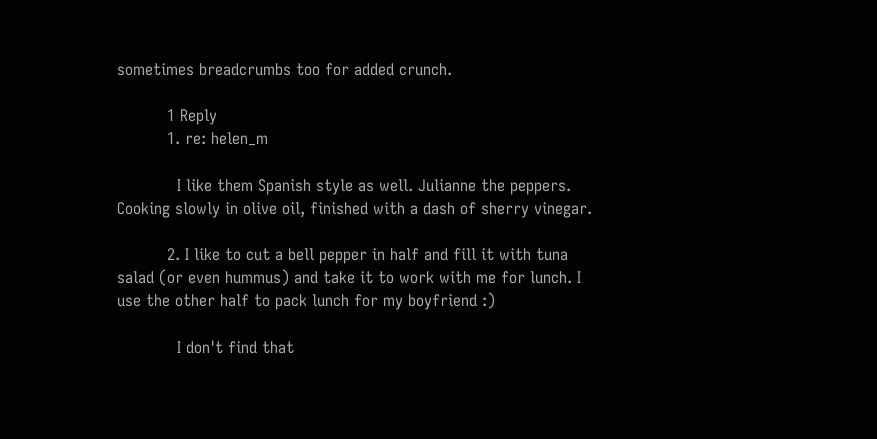sometimes breadcrumbs too for added crunch.

          1 Reply
          1. re: helen_m

            I like them Spanish style as well. Julianne the peppers. Cooking slowly in olive oil, finished with a dash of sherry vinegar.

          2. I like to cut a bell pepper in half and fill it with tuna salad (or even hummus) and take it to work with me for lunch. I use the other half to pack lunch for my boyfriend :)

            I don't find that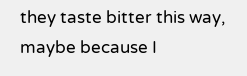they taste bitter this way, maybe because I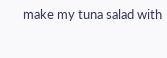make my tuna salad with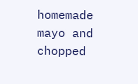homemade mayo and chopped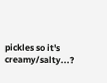pickles so it's creamy/salty...?